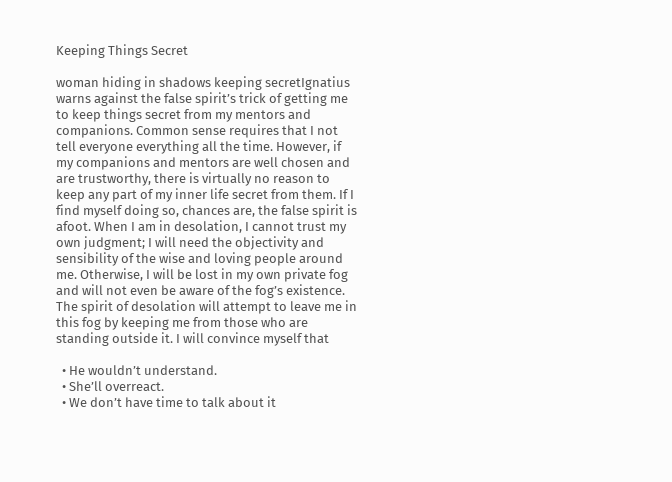Keeping Things Secret

woman hiding in shadows keeping secretIgnatius warns against the false spirit’s trick of getting me to keep things secret from my mentors and companions. Common sense requires that I not tell everyone everything all the time. However, if my companions and mentors are well chosen and are trustworthy, there is virtually no reason to keep any part of my inner life secret from them. If I find myself doing so, chances are, the false spirit is afoot. When I am in desolation, I cannot trust my own judgment; I will need the objectivity and sensibility of the wise and loving people around me. Otherwise, I will be lost in my own private fog and will not even be aware of the fog’s existence. The spirit of desolation will attempt to leave me in this fog by keeping me from those who are standing outside it. I will convince myself that

  • He wouldn’t understand.
  • She’ll overreact.
  • We don’t have time to talk about it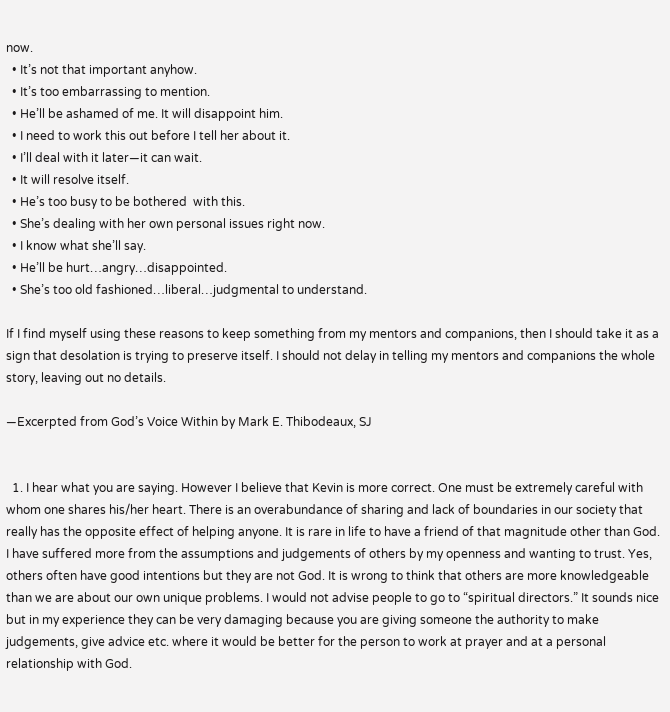now.
  • It’s not that important anyhow.
  • It’s too embarrassing to mention.
  • He’ll be ashamed of me. It will disappoint him.
  • I need to work this out before I tell her about it.
  • I’ll deal with it later—it can wait.
  • It will resolve itself.
  • He’s too busy to be bothered  with this.
  • She’s dealing with her own personal issues right now.
  • I know what she’ll say.
  • He’ll be hurt…angry…disappointed.
  • She’s too old fashioned…liberal…judgmental to understand.

If I find myself using these reasons to keep something from my mentors and companions, then I should take it as a sign that desolation is trying to preserve itself. I should not delay in telling my mentors and companions the whole story, leaving out no details.

—Excerpted from God’s Voice Within by Mark E. Thibodeaux, SJ


  1. I hear what you are saying. However I believe that Kevin is more correct. One must be extremely careful with whom one shares his/her heart. There is an overabundance of sharing and lack of boundaries in our society that really has the opposite effect of helping anyone. It is rare in life to have a friend of that magnitude other than God. I have suffered more from the assumptions and judgements of others by my openness and wanting to trust. Yes, others often have good intentions but they are not God. It is wrong to think that others are more knowledgeable than we are about our own unique problems. I would not advise people to go to “spiritual directors.” It sounds nice but in my experience they can be very damaging because you are giving someone the authority to make judgements, give advice etc. where it would be better for the person to work at prayer and at a personal relationship with God.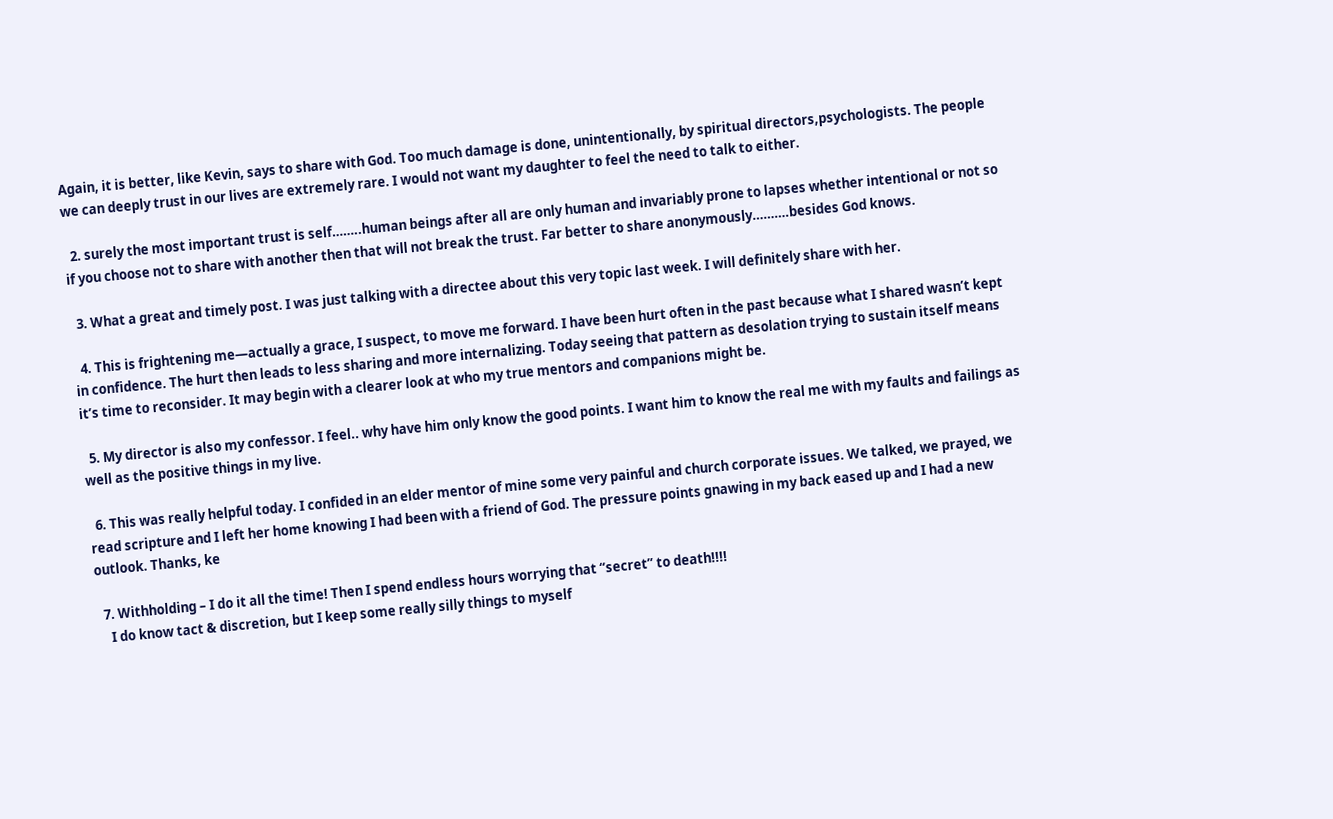Again, it is better, like Kevin, says to share with God. Too much damage is done, unintentionally, by spiritual directors,psychologists. The people we can deeply trust in our lives are extremely rare. I would not want my daughter to feel the need to talk to either.

  2. surely the most important trust is self……..human beings after all are only human and invariably prone to lapses whether intentional or not so if you choose not to share with another then that will not break the trust. Far better to share anonymously……….besides God knows.

  3. What a great and timely post. I was just talking with a directee about this very topic last week. I will definitely share with her.

  4. This is frightening me—actually a grace, I suspect, to move me forward. I have been hurt often in the past because what I shared wasn’t kept in confidence. The hurt then leads to less sharing and more internalizing. Today seeing that pattern as desolation trying to sustain itself means it’s time to reconsider. It may begin with a clearer look at who my true mentors and companions might be.

  5. My director is also my confessor. I feel.. why have him only know the good points. I want him to know the real me with my faults and failings as well as the positive things in my live.

  6. This was really helpful today. I confided in an elder mentor of mine some very painful and church corporate issues. We talked, we prayed, we read scripture and I left her home knowing I had been with a friend of God. The pressure points gnawing in my back eased up and I had a new outlook. Thanks, ke

  7. Withholding – I do it all the time! Then I spend endless hours worrying that “secret” to death!!!!
    I do know tact & discretion, but I keep some really silly things to myself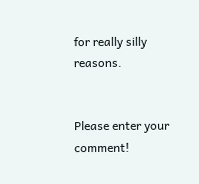for really silly reasons.


Please enter your comment!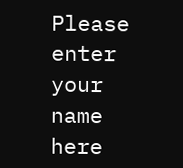Please enter your name here